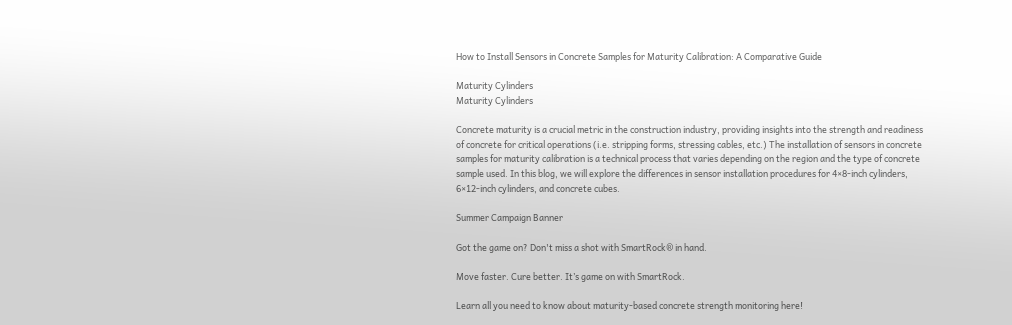How to Install Sensors in Concrete Samples for Maturity Calibration: A Comparative Guide

Maturity Cylinders
Maturity Cylinders

Concrete maturity is a crucial metric in the construction industry, providing insights into the strength and readiness of concrete for critical operations (i.e. stripping forms, stressing cables, etc.) The installation of sensors in concrete samples for maturity calibration is a technical process that varies depending on the region and the type of concrete sample used. In this blog, we will explore the differences in sensor installation procedures for 4×8-inch cylinders, 6×12-inch cylinders, and concrete cubes.

Summer Campaign Banner

Got the game on? Don't miss a shot with SmartRock® in hand.

Move faster. Cure better. It’s game on with SmartRock.

Learn all you need to know about maturity-based concrete strength monitoring here!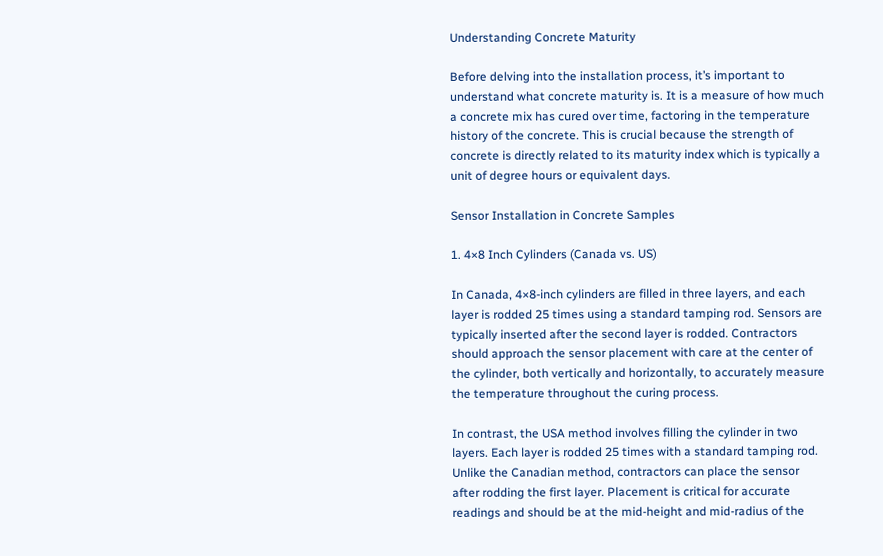Understanding Concrete Maturity

Before delving into the installation process, it’s important to understand what concrete maturity is. It is a measure of how much a concrete mix has cured over time, factoring in the temperature history of the concrete. This is crucial because the strength of concrete is directly related to its maturity index which is typically a unit of degree hours or equivalent days.

Sensor Installation in Concrete Samples

1. 4×8 Inch Cylinders (Canada vs. US)

In Canada, 4×8-inch cylinders are filled in three layers, and each layer is rodded 25 times using a standard tamping rod. Sensors are typically inserted after the second layer is rodded. Contractors should approach the sensor placement with care at the center of the cylinder, both vertically and horizontally, to accurately measure the temperature throughout the curing process.

In contrast, the USA method involves filling the cylinder in two layers. Each layer is rodded 25 times with a standard tamping rod. Unlike the Canadian method, contractors can place the sensor after rodding the first layer. Placement is critical for accurate readings and should be at the mid-height and mid-radius of the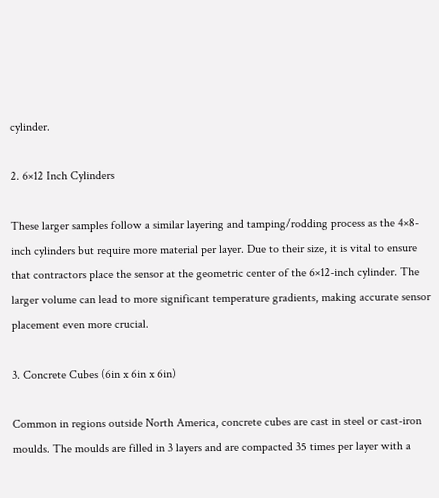cylinder.

2. 6×12 Inch Cylinders

These larger samples follow a similar layering and tamping/rodding process as the 4×8-inch cylinders but require more material per layer. Due to their size, it is vital to ensure that contractors place the sensor at the geometric center of the 6×12-inch cylinder. The larger volume can lead to more significant temperature gradients, making accurate sensor placement even more crucial.

3. Concrete Cubes (6in x 6in x 6in)

Common in regions outside North America, concrete cubes are cast in steel or cast-iron moulds. The moulds are filled in 3 layers and are compacted 35 times per layer with a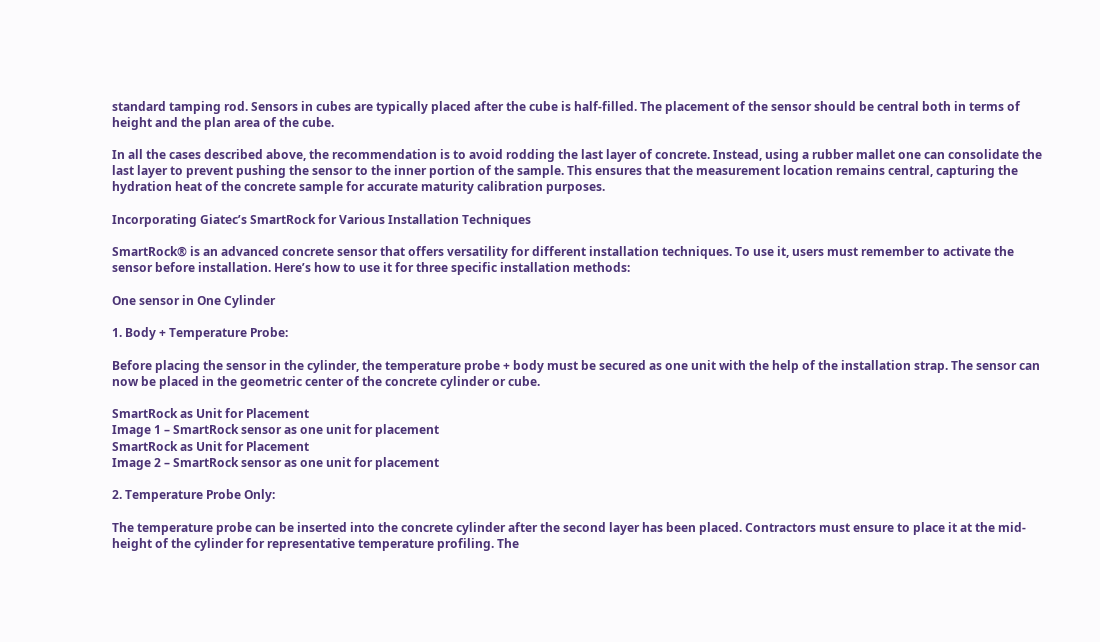standard tamping rod. Sensors in cubes are typically placed after the cube is half-filled. The placement of the sensor should be central both in terms of height and the plan area of the cube.

In all the cases described above, the recommendation is to avoid rodding the last layer of concrete. Instead, using a rubber mallet one can consolidate the last layer to prevent pushing the sensor to the inner portion of the sample. This ensures that the measurement location remains central, capturing the hydration heat of the concrete sample for accurate maturity calibration purposes.

Incorporating Giatec’s SmartRock for Various Installation Techniques

SmartRock® is an advanced concrete sensor that offers versatility for different installation techniques. To use it, users must remember to activate the sensor before installation. Here’s how to use it for three specific installation methods:

One sensor in One Cylinder

1. Body + Temperature Probe:

Before placing the sensor in the cylinder, the temperature probe + body must be secured as one unit with the help of the installation strap. The sensor can now be placed in the geometric center of the concrete cylinder or cube.

SmartRock as Unit for Placement
Image 1 – SmartRock sensor as one unit for placement
SmartRock as Unit for Placement
Image 2 – SmartRock sensor as one unit for placement

2. Temperature Probe Only:

The temperature probe can be inserted into the concrete cylinder after the second layer has been placed. Contractors must ensure to place it at the mid-height of the cylinder for representative temperature profiling. The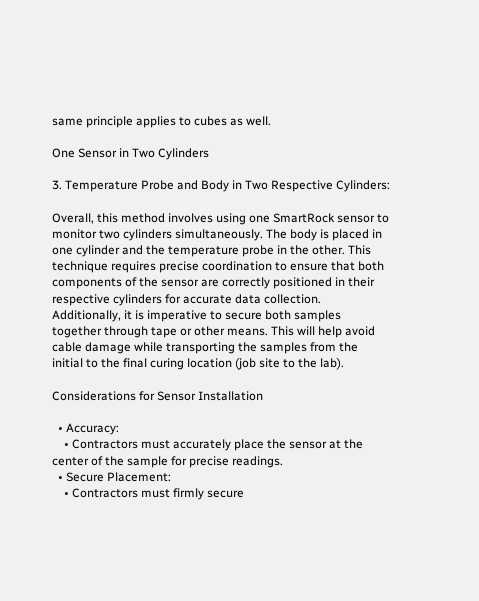same principle applies to cubes as well.

One Sensor in Two Cylinders

3. Temperature Probe and Body in Two Respective Cylinders:

Overall, this method involves using one SmartRock sensor to monitor two cylinders simultaneously. The body is placed in one cylinder and the temperature probe in the other. This technique requires precise coordination to ensure that both components of the sensor are correctly positioned in their respective cylinders for accurate data collection. Additionally, it is imperative to secure both samples together through tape or other means. This will help avoid cable damage while transporting the samples from the initial to the final curing location (job site to the lab).

Considerations for Sensor Installation

  • Accuracy:
    • Contractors must accurately place the sensor at the center of the sample for precise readings.
  • Secure Placement:
    • Contractors must firmly secure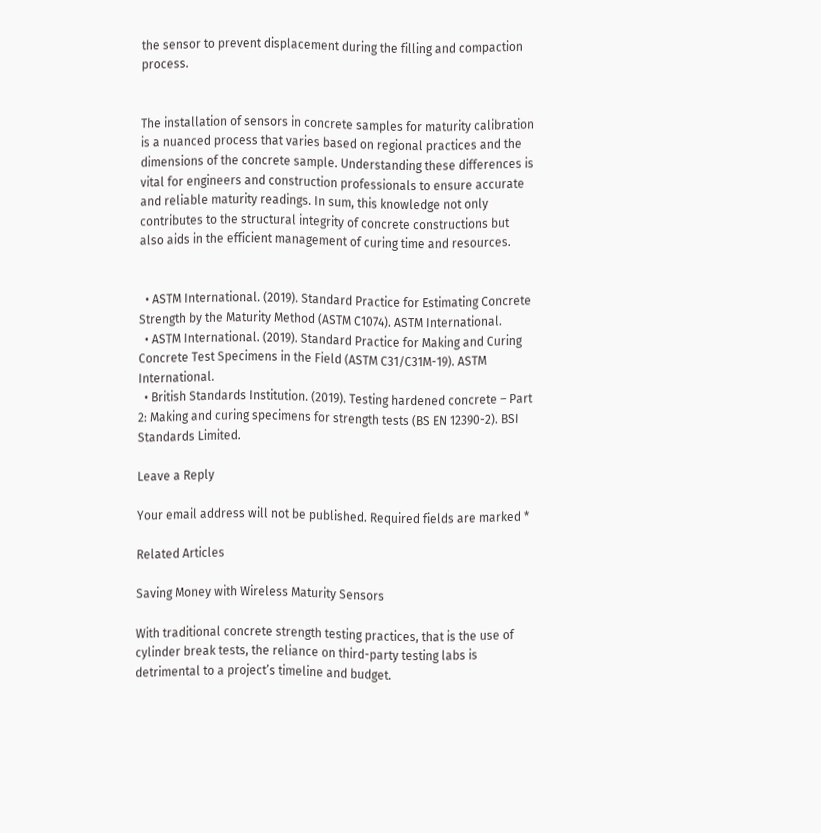the sensor to prevent displacement during the filling and compaction process.


The installation of sensors in concrete samples for maturity calibration is a nuanced process that varies based on regional practices and the dimensions of the concrete sample. Understanding these differences is vital for engineers and construction professionals to ensure accurate and reliable maturity readings. In sum, this knowledge not only contributes to the structural integrity of concrete constructions but also aids in the efficient management of curing time and resources.


  • ASTM International. (2019). Standard Practice for Estimating Concrete Strength by the Maturity Method (ASTM C1074). ASTM International.
  • ASTM International. (2019). Standard Practice for Making and Curing Concrete Test Specimens in the Field (ASTM C31/C31M-19). ASTM International.
  • British Standards Institution. (2019). Testing hardened concrete – Part 2: Making and curing specimens for strength tests (BS EN 12390-2). BSI Standards Limited.

Leave a Reply

Your email address will not be published. Required fields are marked *

Related Articles

Saving Money with Wireless Maturity Sensors

With traditional concrete strength testing practices, that is the use of cylinder break tests, the reliance on third-party testing labs is detrimental to a project’s timeline and budget.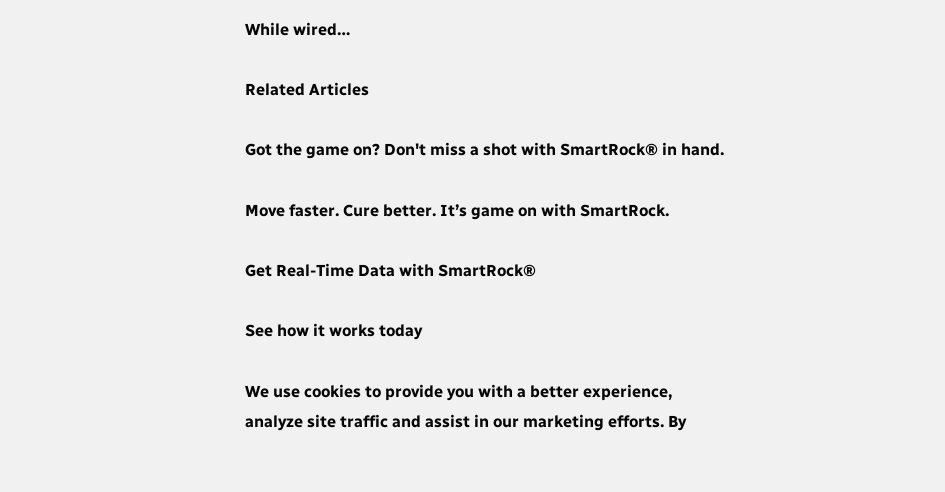While wired…

Related Articles

Got the game on? Don't miss a shot with SmartRock® in hand.

Move faster. Cure better. It’s game on with SmartRock.

Get Real-Time Data with SmartRock®

See how it works today

We use cookies to provide you with a better experience, analyze site traffic and assist in our marketing efforts. By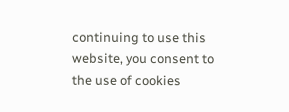continuing to use this website, you consent to the use of cookies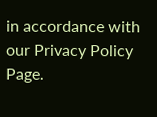in accordance with our Privacy Policy Page.